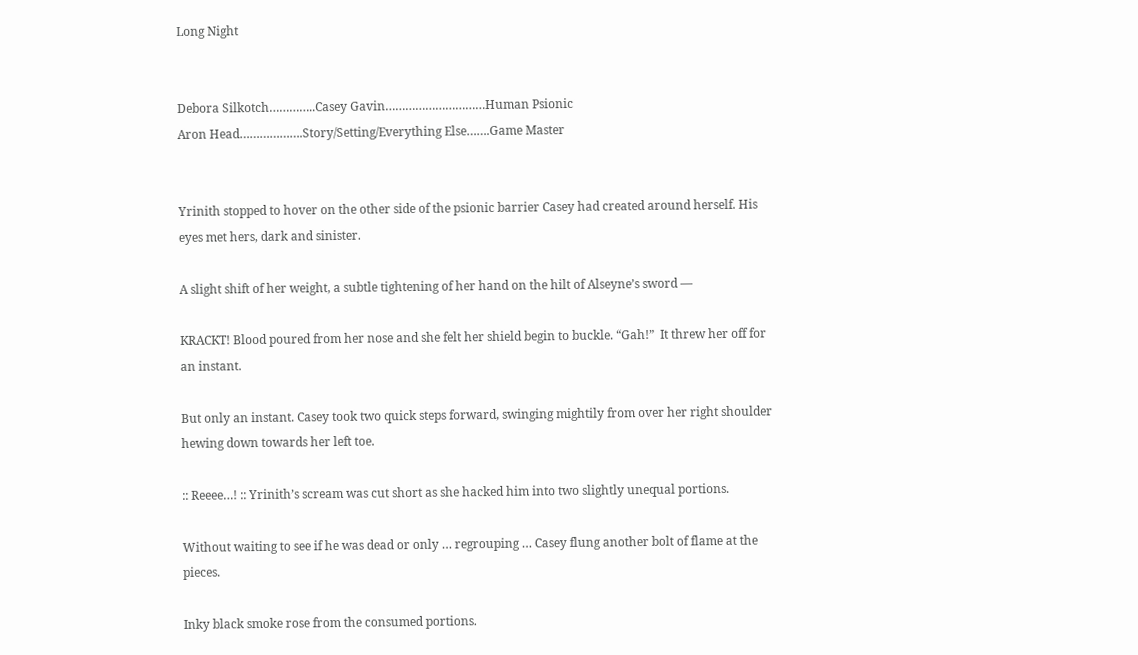Long Night


Debora Silkotch…………..Casey Gavin…………………………Human Psionic
Aron Head……………….Story/Setting/Everything Else…….Game Master


Yrinith stopped to hover on the other side of the psionic barrier Casey had created around herself. His eyes met hers, dark and sinister.

A slight shift of her weight, a subtle tightening of her hand on the hilt of Alseyne’s sword —

KRACKT! Blood poured from her nose and she felt her shield begin to buckle. “Gah!”  It threw her off for an instant.

But only an instant. Casey took two quick steps forward, swinging mightily from over her right shoulder hewing down towards her left toe.

:: Reeee…! :: Yrinith’s scream was cut short as she hacked him into two slightly unequal portions.

Without waiting to see if he was dead or only … regrouping … Casey flung another bolt of flame at the pieces.

Inky black smoke rose from the consumed portions.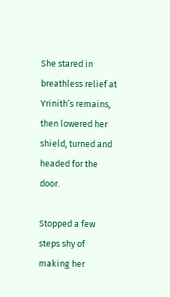She stared in breathless relief at Yrinith’s remains, then lowered her shield, turned and headed for the door.

Stopped a few steps shy of making her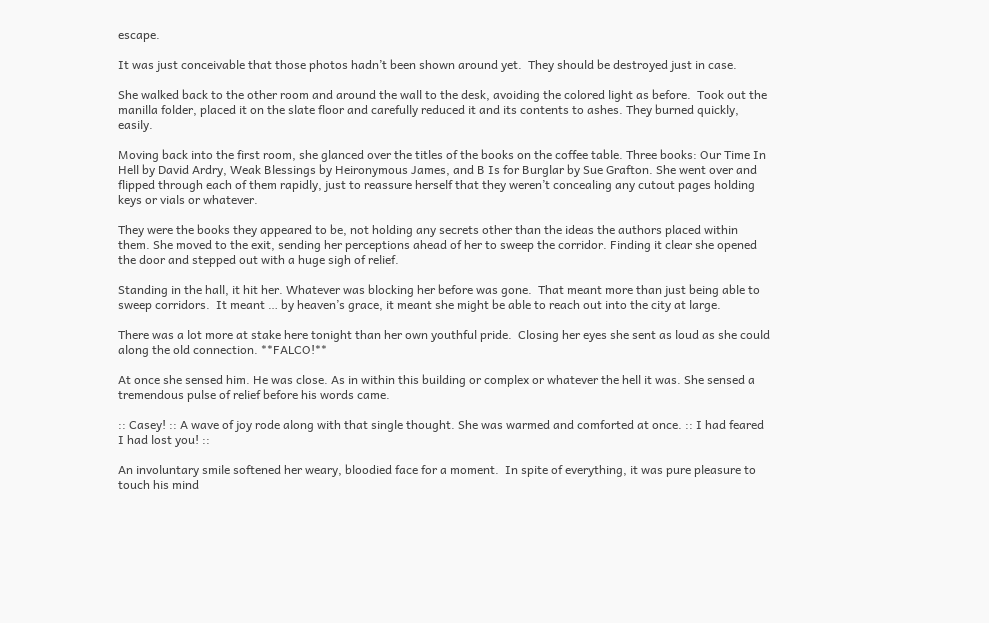escape.

It was just conceivable that those photos hadn’t been shown around yet.  They should be destroyed just in case.

She walked back to the other room and around the wall to the desk, avoiding the colored light as before.  Took out the manilla folder, placed it on the slate floor and carefully reduced it and its contents to ashes. They burned quickly, easily.

Moving back into the first room, she glanced over the titles of the books on the coffee table. Three books: Our Time In Hell by David Ardry, Weak Blessings by Heironymous James, and B Is for Burglar by Sue Grafton. She went over and flipped through each of them rapidly, just to reassure herself that they weren’t concealing any cutout pages holding keys or vials or whatever.

They were the books they appeared to be, not holding any secrets other than the ideas the authors placed within them. She moved to the exit, sending her perceptions ahead of her to sweep the corridor. Finding it clear she opened the door and stepped out with a huge sigh of relief.

Standing in the hall, it hit her. Whatever was blocking her before was gone.  That meant more than just being able to sweep corridors.  It meant … by heaven’s grace, it meant she might be able to reach out into the city at large.

There was a lot more at stake here tonight than her own youthful pride.  Closing her eyes she sent as loud as she could along the old connection. **FALCO!**

At once she sensed him. He was close. As in within this building or complex or whatever the hell it was. She sensed a tremendous pulse of relief before his words came.

:: Casey! :: A wave of joy rode along with that single thought. She was warmed and comforted at once. :: I had feared I had lost you! ::

An involuntary smile softened her weary, bloodied face for a moment.  In spite of everything, it was pure pleasure to touch his mind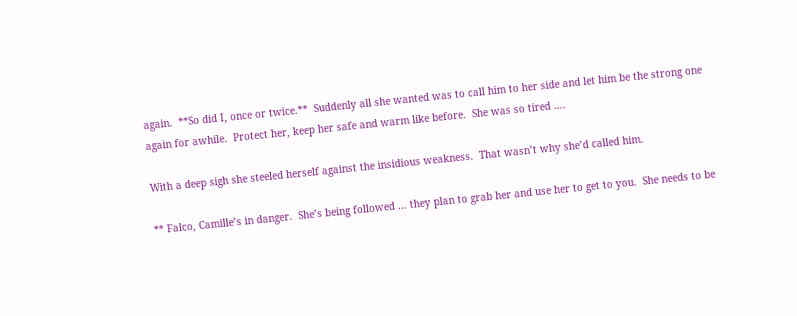again.  **So did I, once or twice.**  Suddenly all she wanted was to call him to her side and let him be the strong one again for awhile.  Protect her, keep her safe and warm like before.  She was so tired ….

With a deep sigh she steeled herself against the insidious weakness.  That wasn’t why she’d called him.

** Falco, Camille’s in danger.  She’s being followed … they plan to grab her and use her to get to you.  She needs to be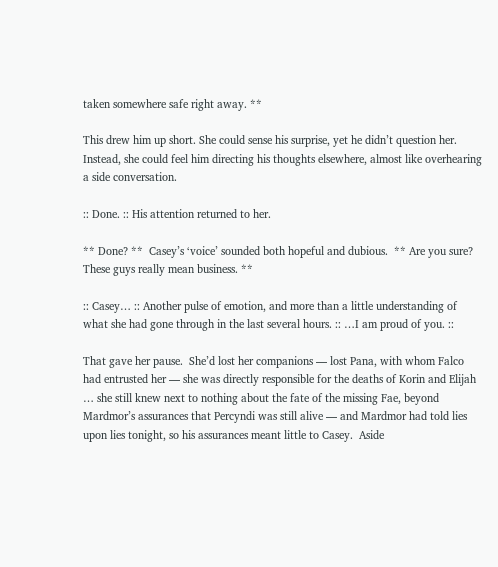taken somewhere safe right away. **

This drew him up short. She could sense his surprise, yet he didn’t question her. Instead, she could feel him directing his thoughts elsewhere, almost like overhearing a side conversation.

:: Done. :: His attention returned to her.

** Done? **  Casey’s ‘voice’ sounded both hopeful and dubious.  ** Are you sure?  These guys really mean business. **

:: Casey… :: Another pulse of emotion, and more than a little understanding of what she had gone through in the last several hours. :: …I am proud of you. ::

That gave her pause.  She’d lost her companions — lost Pana, with whom Falco had entrusted her — she was directly responsible for the deaths of Korin and Elijah … she still knew next to nothing about the fate of the missing Fae, beyond Mardmor’s assurances that Percyndi was still alive — and Mardmor had told lies upon lies tonight, so his assurances meant little to Casey.  Aside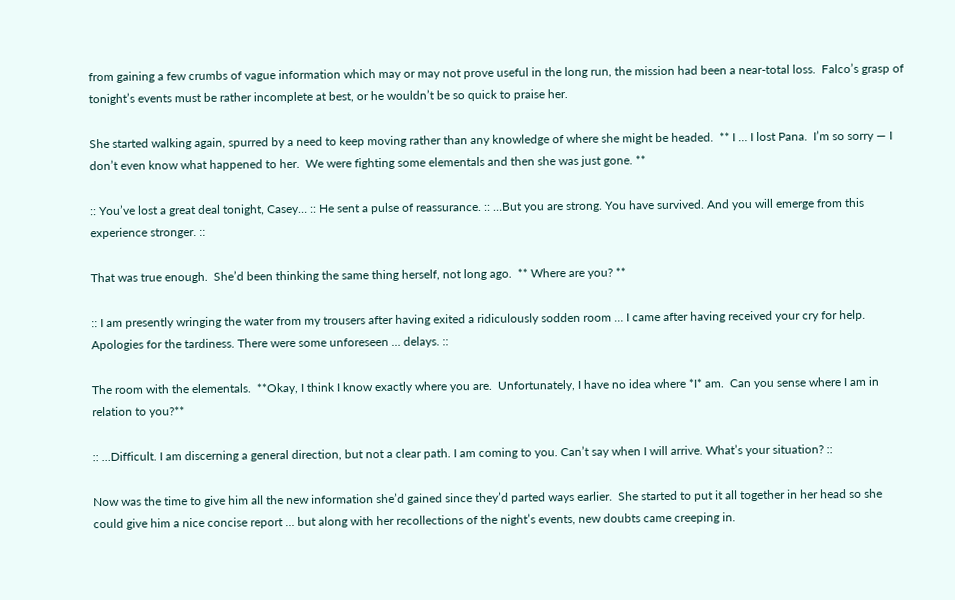from gaining a few crumbs of vague information which may or may not prove useful in the long run, the mission had been a near-total loss.  Falco’s grasp of tonight’s events must be rather incomplete at best, or he wouldn’t be so quick to praise her.

She started walking again, spurred by a need to keep moving rather than any knowledge of where she might be headed.  ** I … I lost Pana.  I’m so sorry — I don’t even know what happened to her.  We were fighting some elementals and then she was just gone. **

:: You’ve lost a great deal tonight, Casey… :: He sent a pulse of reassurance. :: …But you are strong. You have survived. And you will emerge from this experience stronger. ::

That was true enough.  She’d been thinking the same thing herself, not long ago.  ** Where are you? **

:: I am presently wringing the water from my trousers after having exited a ridiculously sodden room … I came after having received your cry for help. Apologies for the tardiness. There were some unforeseen … delays. ::

The room with the elementals.  **Okay, I think I know exactly where you are.  Unfortunately, I have no idea where *I* am.  Can you sense where I am in relation to you?**

:: …Difficult. I am discerning a general direction, but not a clear path. I am coming to you. Can’t say when I will arrive. What’s your situation? ::

Now was the time to give him all the new information she’d gained since they’d parted ways earlier.  She started to put it all together in her head so she could give him a nice concise report … but along with her recollections of the night’s events, new doubts came creeping in.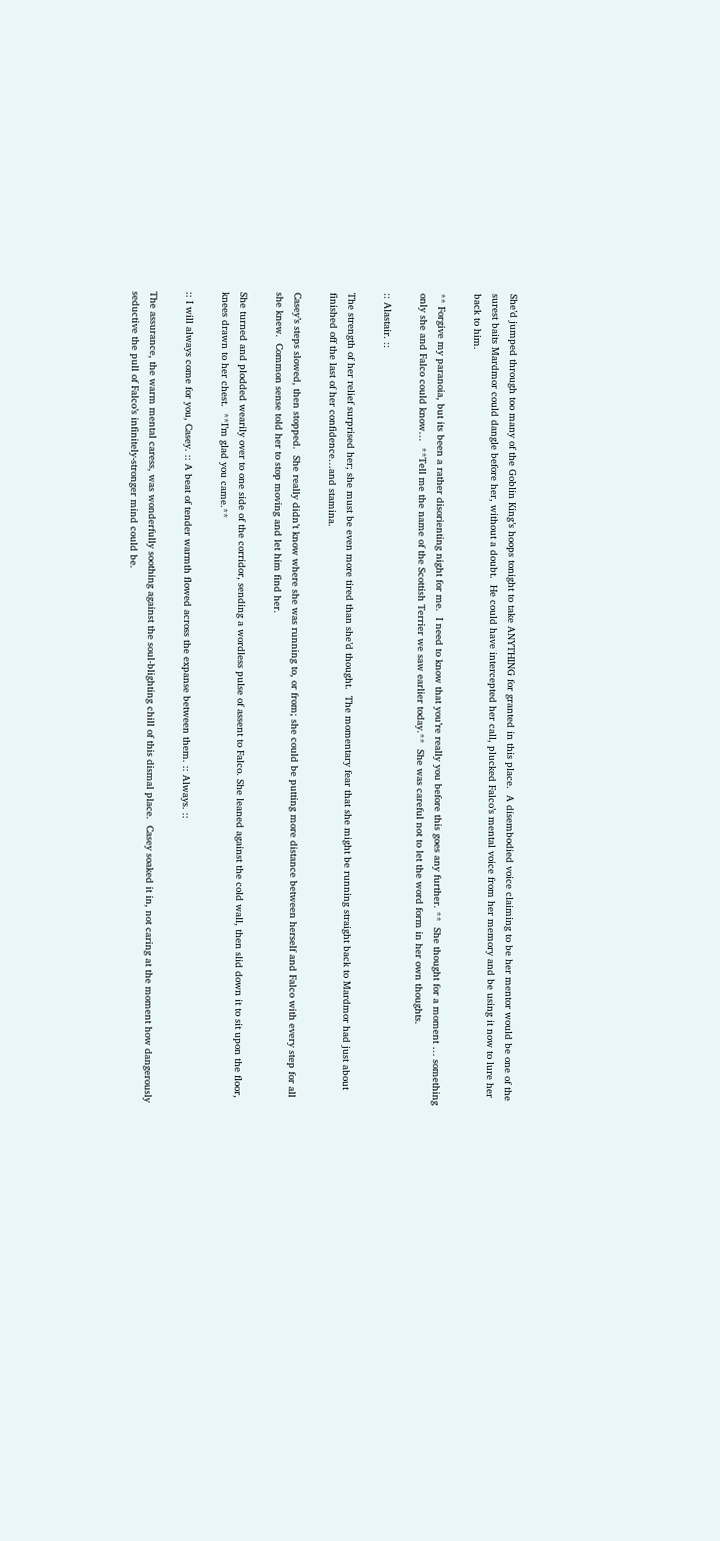She’d jumped through too many of the Goblin King’s hoops tonight to take ANYTHING for granted in this place.  A disembodied voice claiming to be her mentor would be one of the surest baits Mardmor could dangle before her, without a doubt.  He could have intercepted her call, plucked Falco’s mental voice from her memory and be using it now to lure her back to him.

** Forgive my paranoia, but its been a rather disorienting night for me.  I need to know that you’re really you before this goes any further. **  She thought for a moment … something only she and Falco could know…  **Tell me the name of the Scottish Terrier we saw earlier today.**  She was careful not to let the word form in her own thoughts.

:: Alastair. ::

The strength of her relief surprised her; she must be even more tired than she’d thought.  The momentary fear that she might be running straight back to Mardmor had just about finished off the last of her confidence…and stamina.

Casey’s steps slowed, then stopped.  She really didn’t know where she was running to, or from; she could be putting more distance between herself and Falco with every step for all she knew.  Common sense told her to stop moving and let him find her.

She turned and plodded wearily over to one side of the corridor, sending a wordless pulse of assent to Falco. She leaned against the cold wall, then slid down it to sit upon the floor, knees drawn to her chest.  **I’m glad you came.**

:: I will always come for you, Casey. :: A beat of tender warmth flowed across the expanse between them. :: Always. ::

The assurance, the warm mental caress, was wonderfully soothing against the soul-blighting chill of this dismal place.  Casey soaked it in, not caring at the moment how dangerously seductive the pull of Falco’s infinitely-stronger mind could be.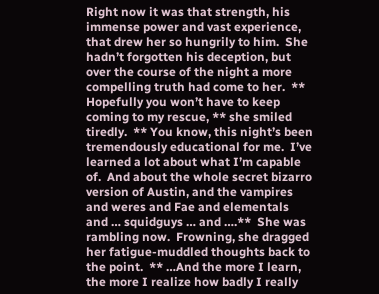Right now it was that strength, his immense power and vast experience, that drew her so hungrily to him.  She hadn’t forgotten his deception, but over the course of the night a more compelling truth had come to her.  ** Hopefully you won’t have to keep coming to my rescue, ** she smiled tiredly.  ** You know, this night’s been tremendously educational for me.  I’ve learned a lot about what I’m capable of.  And about the whole secret bizarro version of Austin, and the vampires and weres and Fae and elementals and … squidguys … and ….**  She was rambling now.  Frowning, she dragged her fatigue-muddled thoughts back to the point.  ** …And the more I learn, the more I realize how badly I really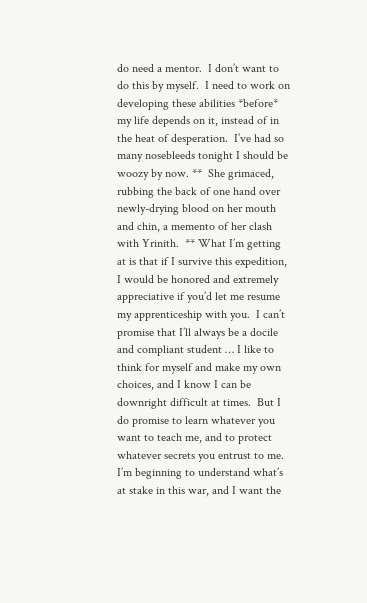do need a mentor.  I don’t want to do this by myself.  I need to work on developing these abilities *before* my life depends on it, instead of in the heat of desperation.  I’ve had so many nosebleeds tonight I should be woozy by now. **  She grimaced, rubbing the back of one hand over newly-drying blood on her mouth and chin, a memento of her clash with Yrinith.  ** What I’m getting at is that if I survive this expedition, I would be honored and extremely appreciative if you’d let me resume my apprenticeship with you.  I can’t promise that I’ll always be a docile and compliant student … I like to think for myself and make my own choices, and I know I can be downright difficult at times.  But I do promise to learn whatever you want to teach me, and to protect whatever secrets you entrust to me.  I’m beginning to understand what’s at stake in this war, and I want the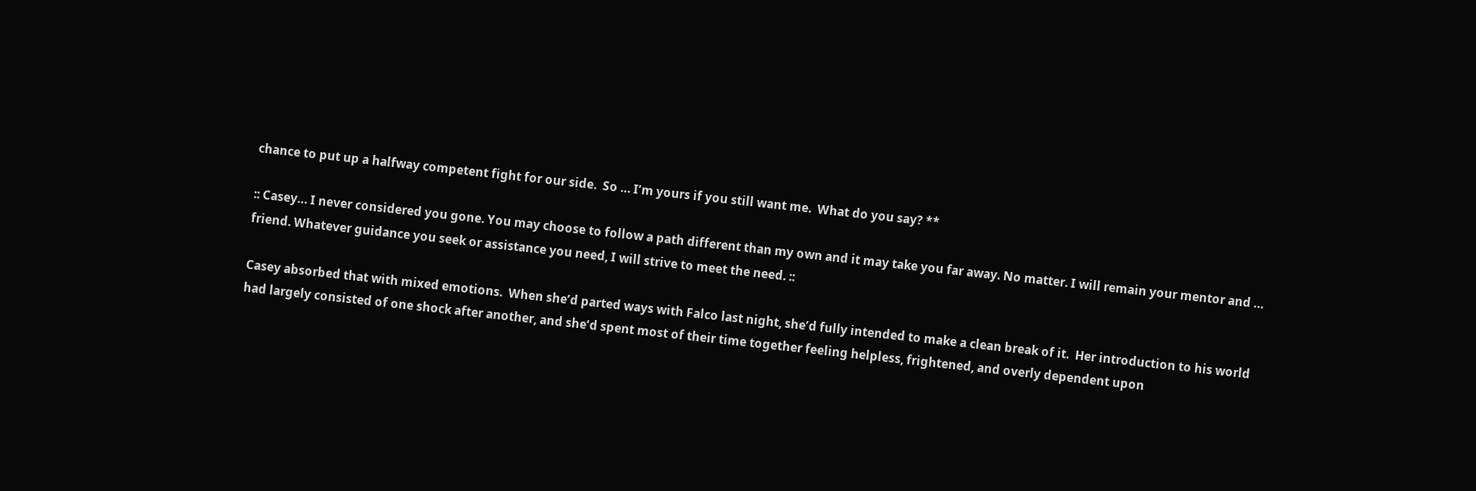chance to put up a halfway competent fight for our side.  So … I’m yours if you still want me.  What do you say? **

:: Casey… I never considered you gone. You may choose to follow a path different than my own and it may take you far away. No matter. I will remain your mentor and … friend. Whatever guidance you seek or assistance you need, I will strive to meet the need. ::

Casey absorbed that with mixed emotions.  When she’d parted ways with Falco last night, she’d fully intended to make a clean break of it.  Her introduction to his world had largely consisted of one shock after another, and she’d spent most of their time together feeling helpless, frightened, and overly dependent upon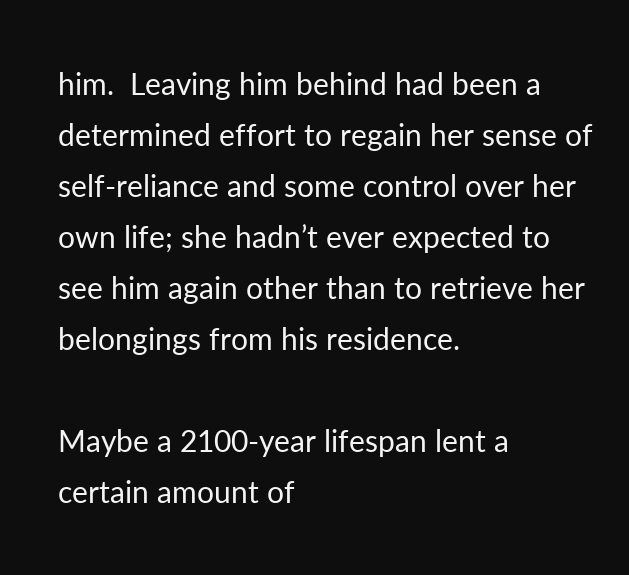him.  Leaving him behind had been a determined effort to regain her sense of self-reliance and some control over her own life; she hadn’t ever expected to see him again other than to retrieve her belongings from his residence.

Maybe a 2100-year lifespan lent a certain amount of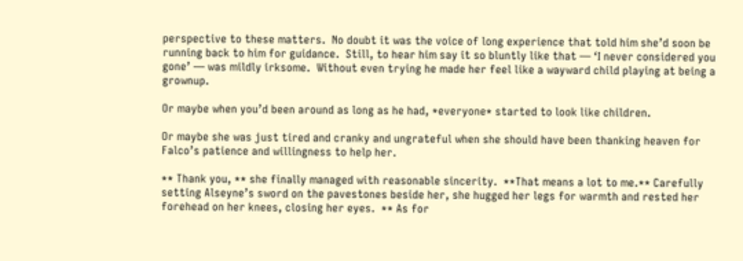perspective to these matters.  No doubt it was the voice of long experience that told him she’d soon be running back to him for guidance.  Still, to hear him say it so bluntly like that — ‘I never considered you gone’ — was mildly irksome.  Without even trying he made her feel like a wayward child playing at being a grownup.

Or maybe when you’d been around as long as he had, *everyone* started to look like children.

Or maybe she was just tired and cranky and ungrateful when she should have been thanking heaven for Falco’s patience and willingness to help her.

** Thank you, ** she finally managed with reasonable sincerity.  **That means a lot to me.** Carefully setting Alseyne’s sword on the pavestones beside her, she hugged her legs for warmth and rested her forehead on her knees, closing her eyes.  ** As for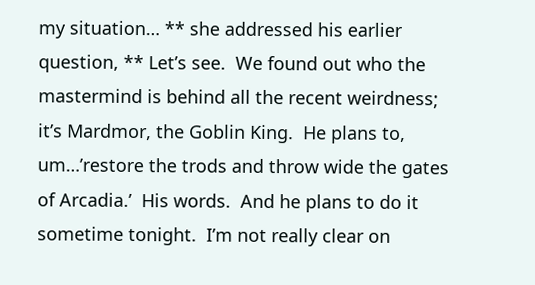my situation… ** she addressed his earlier question, ** Let’s see.  We found out who the mastermind is behind all the recent weirdness; it’s Mardmor, the Goblin King.  He plans to, um…’restore the trods and throw wide the gates of Arcadia.’  His words.  And he plans to do it sometime tonight.  I’m not really clear on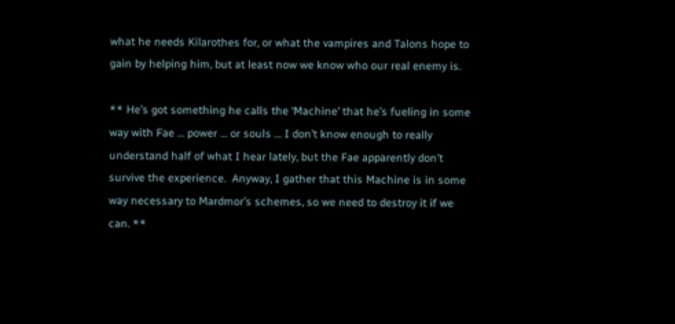what he needs Kilarothes for, or what the vampires and Talons hope to gain by helping him, but at least now we know who our real enemy is.

** He’s got something he calls the ‘Machine’ that he’s fueling in some way with Fae … power … or souls … I don’t know enough to really understand half of what I hear lately, but the Fae apparently don’t survive the experience.  Anyway, I gather that this Machine is in some way necessary to Mardmor’s schemes, so we need to destroy it if we can. **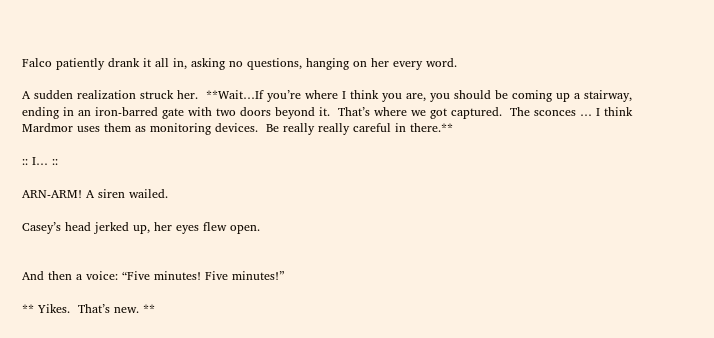Falco patiently drank it all in, asking no questions, hanging on her every word.

A sudden realization struck her.  **Wait…If you’re where I think you are, you should be coming up a stairway, ending in an iron-barred gate with two doors beyond it.  That’s where we got captured.  The sconces … I think Mardmor uses them as monitoring devices.  Be really really careful in there.**

:: I… ::

ARN-ARM! A siren wailed.

Casey’s head jerked up, her eyes flew open.


And then a voice: “Five minutes! Five minutes!”

** Yikes.  That’s new. **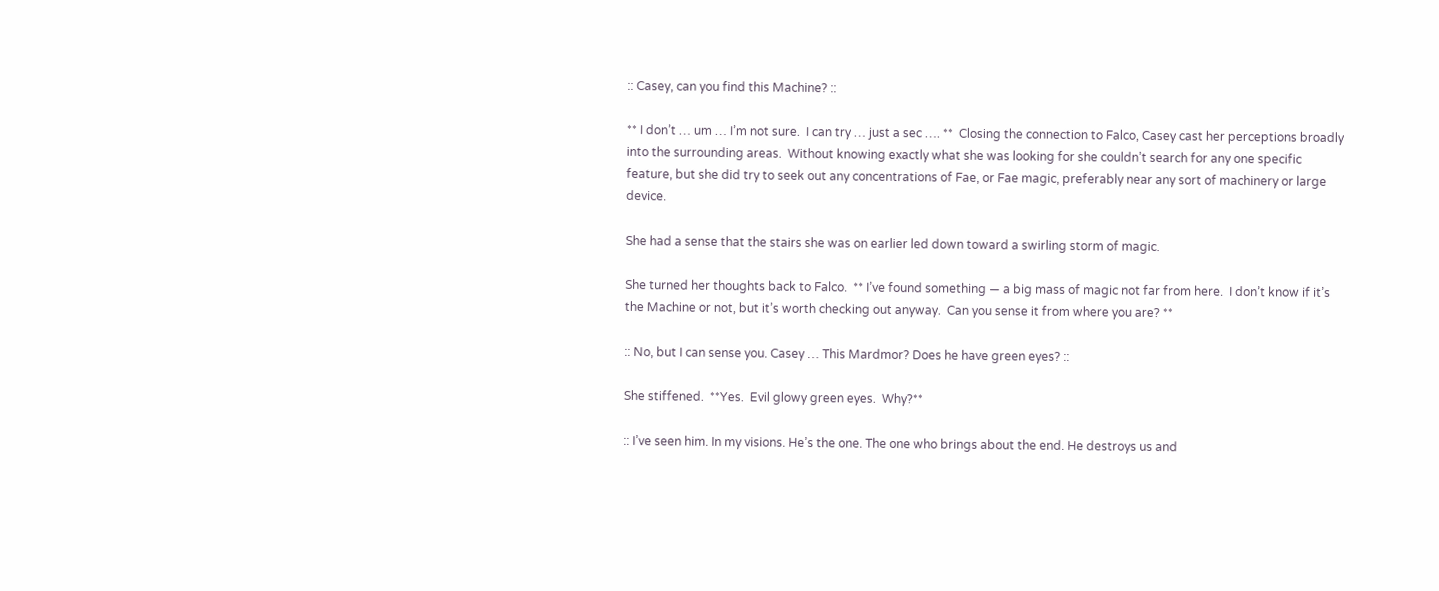:: Casey, can you find this Machine? ::

** I don’t … um … I’m not sure.  I can try … just a sec …. **  Closing the connection to Falco, Casey cast her perceptions broadly into the surrounding areas.  Without knowing exactly what she was looking for she couldn’t search for any one specific feature, but she did try to seek out any concentrations of Fae, or Fae magic, preferably near any sort of machinery or large device.

She had a sense that the stairs she was on earlier led down toward a swirling storm of magic.

She turned her thoughts back to Falco.  ** I’ve found something — a big mass of magic not far from here.  I don’t know if it’s the Machine or not, but it’s worth checking out anyway.  Can you sense it from where you are? **

:: No, but I can sense you. Casey … This Mardmor? Does he have green eyes? ::

She stiffened.  **Yes.  Evil glowy green eyes.  Why?**

:: I’ve seen him. In my visions. He’s the one. The one who brings about the end. He destroys us and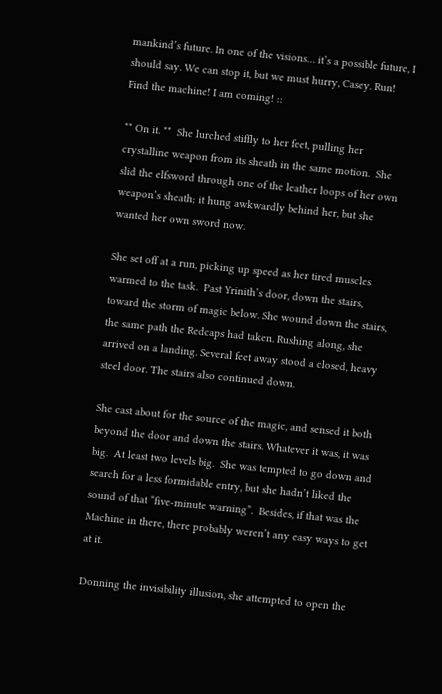mankind’s future. In one of the visions… it’s a possible future, I should say. We can stop it, but we must hurry, Casey. Run! Find the machine! I am coming! ::

** On it. **  She lurched stiffly to her feet, pulling her crystalline weapon from its sheath in the same motion.  She slid the elfsword through one of the leather loops of her own weapon’s sheath; it hung awkwardly behind her, but she wanted her own sword now.

She set off at a run, picking up speed as her tired muscles warmed to the task.  Past Yrinith’s door, down the stairs, toward the storm of magic below. She wound down the stairs, the same path the Redcaps had taken. Rushing along, she arrived on a landing. Several feet away stood a closed, heavy steel door. The stairs also continued down.

She cast about for the source of the magic, and sensed it both beyond the door and down the stairs. Whatever it was, it was big.  At least two levels big.  She was tempted to go down and search for a less formidable entry, but she hadn’t liked the sound of that “five-minute warning”.  Besides, if that was the Machine in there, there probably weren’t any easy ways to get at it.

Donning the invisibility illusion, she attempted to open the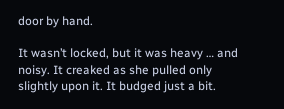door by hand.

It wasn’t locked, but it was heavy … and noisy. It creaked as she pulled only slightly upon it. It budged just a bit.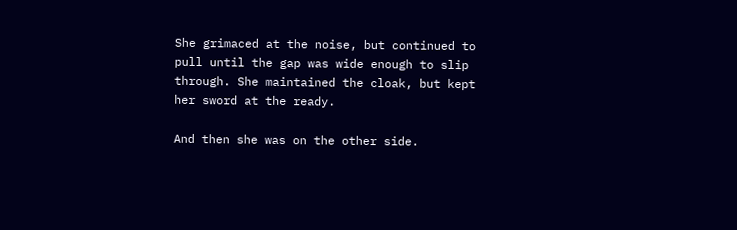She grimaced at the noise, but continued to pull until the gap was wide enough to slip through. She maintained the cloak, but kept her sword at the ready.

And then she was on the other side.